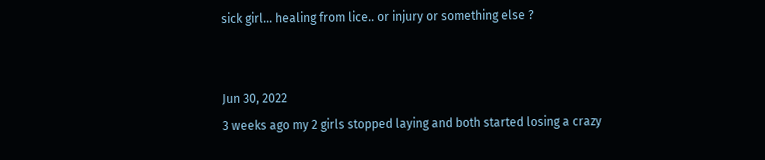sick girl... healing from lice.. or injury or something else ?


Jun 30, 2022
3 weeks ago my 2 girls stopped laying and both started losing a crazy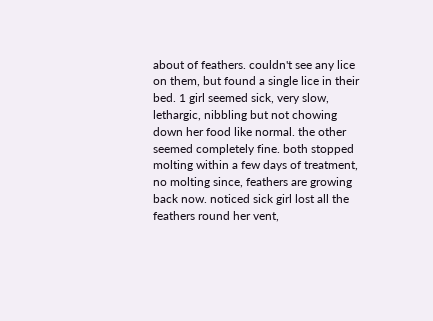about of feathers. couldn't see any lice on them, but found a single lice in their bed. 1 girl seemed sick, very slow, lethargic, nibbling but not chowing down her food like normal. the other seemed completely fine. both stopped molting within a few days of treatment, no molting since, feathers are growing back now. noticed sick girl lost all the feathers round her vent,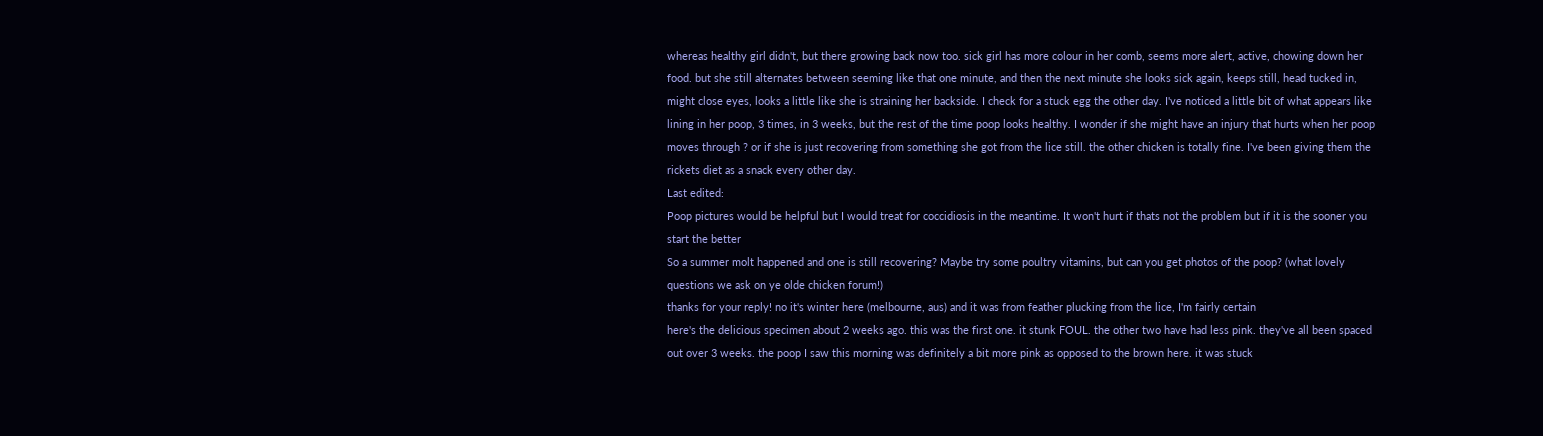whereas healthy girl didn't, but there growing back now too. sick girl has more colour in her comb, seems more alert, active, chowing down her food. but she still alternates between seeming like that one minute, and then the next minute she looks sick again, keeps still, head tucked in, might close eyes, looks a little like she is straining her backside. I check for a stuck egg the other day. I've noticed a little bit of what appears like lining in her poop, 3 times, in 3 weeks, but the rest of the time poop looks healthy. I wonder if she might have an injury that hurts when her poop moves through ? or if she is just recovering from something she got from the lice still. the other chicken is totally fine. I've been giving them the rickets diet as a snack every other day.
Last edited:
Poop pictures would be helpful but I would treat for coccidiosis in the meantime. It won't hurt if thats not the problem but if it is the sooner you start the better
So a summer molt happened and one is still recovering? Maybe try some poultry vitamins, but can you get photos of the poop? (what lovely questions we ask on ye olde chicken forum!)
thanks for your reply! no it's winter here (melbourne, aus) and it was from feather plucking from the lice, I'm fairly certain
here's the delicious specimen about 2 weeks ago. this was the first one. it stunk FOUL. the other two have had less pink. they've all been spaced out over 3 weeks. the poop I saw this morning was definitely a bit more pink as opposed to the brown here. it was stuck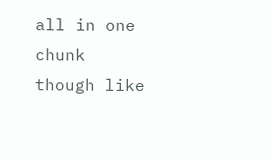all in one chunk though like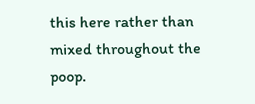this here rather than mixed throughout the poop.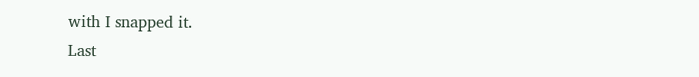with I snapped it.
Last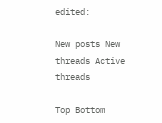edited:

New posts New threads Active threads

Top Bottom